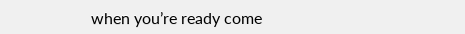when you’re ready come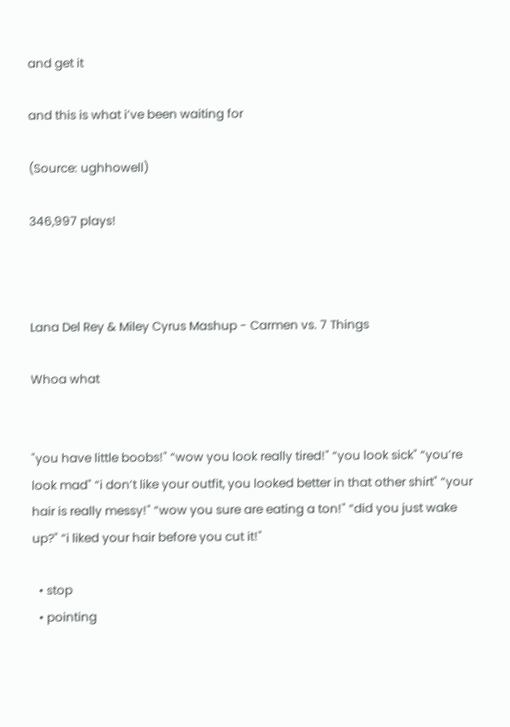and get it

and this is what i’ve been waiting for

(Source: ughhowell)

346,997 plays!



Lana Del Rey & Miley Cyrus Mashup - Carmen vs. 7 Things

Whoa what


"you have little boobs!" “wow you look really tired!" “you look sick" “you’re look mad" “i don’t like your outfit, you looked better in that other shirt" “your hair is really messy!" “wow you sure are eating a ton!" “did you just wake up?" “i liked your hair before you cut it!"

  • stop
  • pointing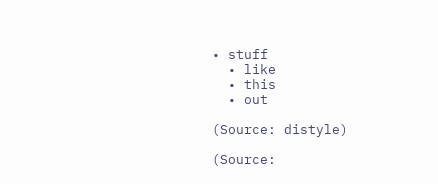• stuff
  • like
  • this
  • out

(Source: distyle)

(Source: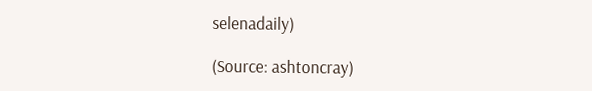selenadaily)

(Source: ashtoncray)